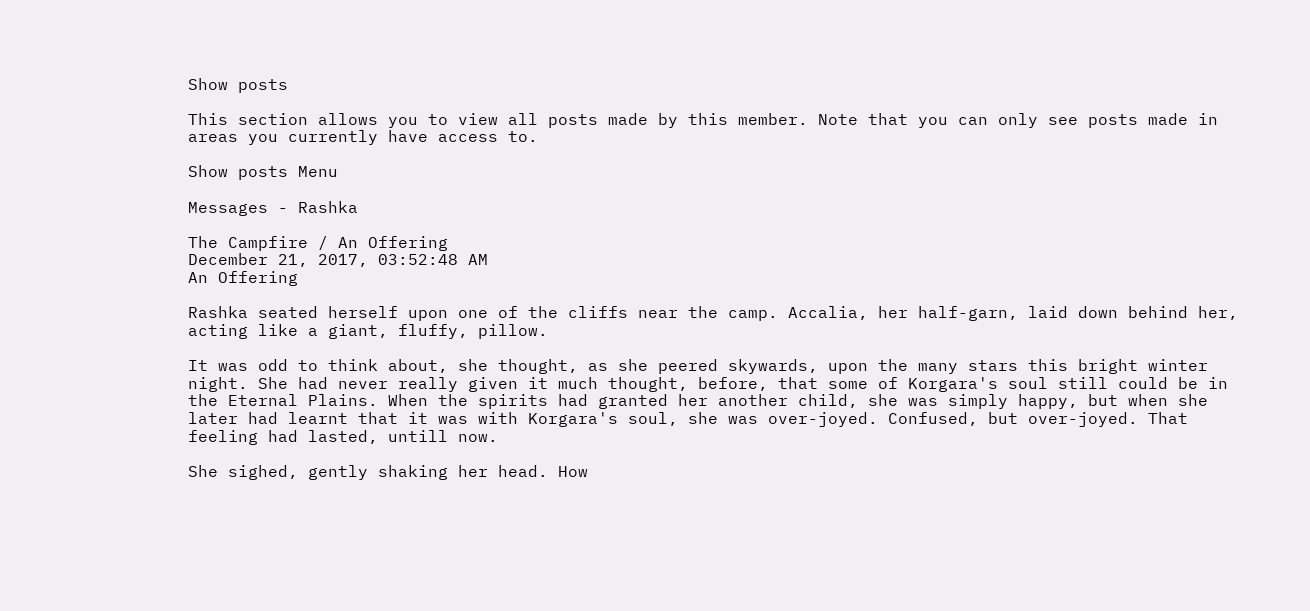Show posts

This section allows you to view all posts made by this member. Note that you can only see posts made in areas you currently have access to.

Show posts Menu

Messages - Rashka

The Campfire / An Offering
December 21, 2017, 03:52:48 AM
An Offering

Rashka seated herself upon one of the cliffs near the camp. Accalia, her half-garn, laid down behind her, acting like a giant, fluffy, pillow.

It was odd to think about, she thought, as she peered skywards, upon the many stars this bright winter night. She had never really given it much thought, before, that some of Korgara's soul still could be in the Eternal Plains. When the spirits had granted her another child, she was simply happy, but when she later had learnt that it was with Korgara's soul, she was over-joyed. Confused, but over-joyed. That feeling had lasted, untill now.

She sighed, gently shaking her head. How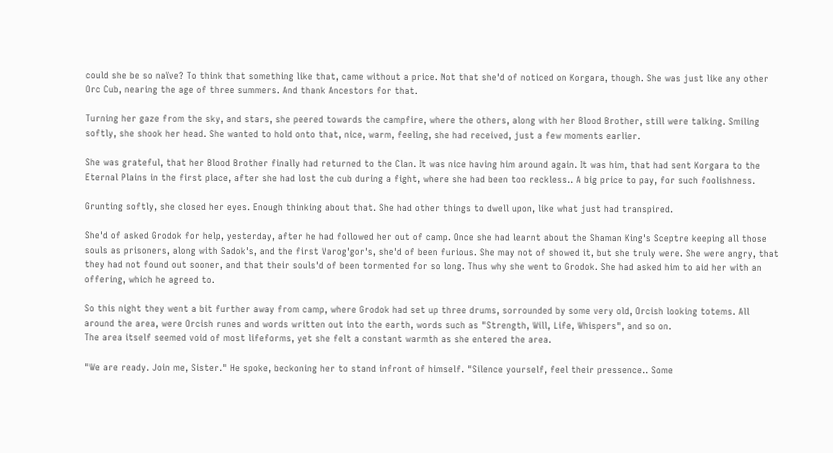could she be so naïve? To think that something like that, came without a price. Not that she'd of noticed on Korgara, though. She was just like any other Orc Cub, nearing the age of three summers. And thank Ancestors for that.

Turning her gaze from the sky, and stars, she peered towards the campfire, where the others, along with her Blood Brother, still were talking. Smiling softly, she shook her head. She wanted to hold onto that, nice, warm, feeling, she had received, just a few moments earlier.

She was grateful, that her Blood Brother finally had returned to the Clan. It was nice having him around again. It was him, that had sent Korgara to the Eternal Plains in the first place, after she had lost the cub during a fight, where she had been too reckless.. A big price to pay, for such foolishness.

Grunting softly, she closed her eyes. Enough thinking about that. She had other things to dwell upon, like what just had transpired.

She'd of asked Grodok for help, yesterday, after he had followed her out of camp. Once she had learnt about the Shaman King's Sceptre keeping all those souls as prisoners, along with Sadok's, and the first Varog'gor's, she'd of been furious. She may not of showed it, but she truly were. She were angry, that they had not found out sooner, and that their souls'd of been tormented for so long. Thus why she went to Grodok. She had asked him to aid her with an offering, which he agreed to.

So this night they went a bit further away from camp, where Grodok had set up three drums, sorrounded by some very old, Orcish looking totems. All around the area, were Orcish runes and words written out into the earth, words such as "Strength, Will, Life, Whispers", and so on.
The area itself seemed void of most lifeforms, yet she felt a constant warmth as she entered the area.

"We are ready. Join me, Sister." He spoke, beckoning her to stand infront of himself. "Silence yourself, feel their pressence.. Some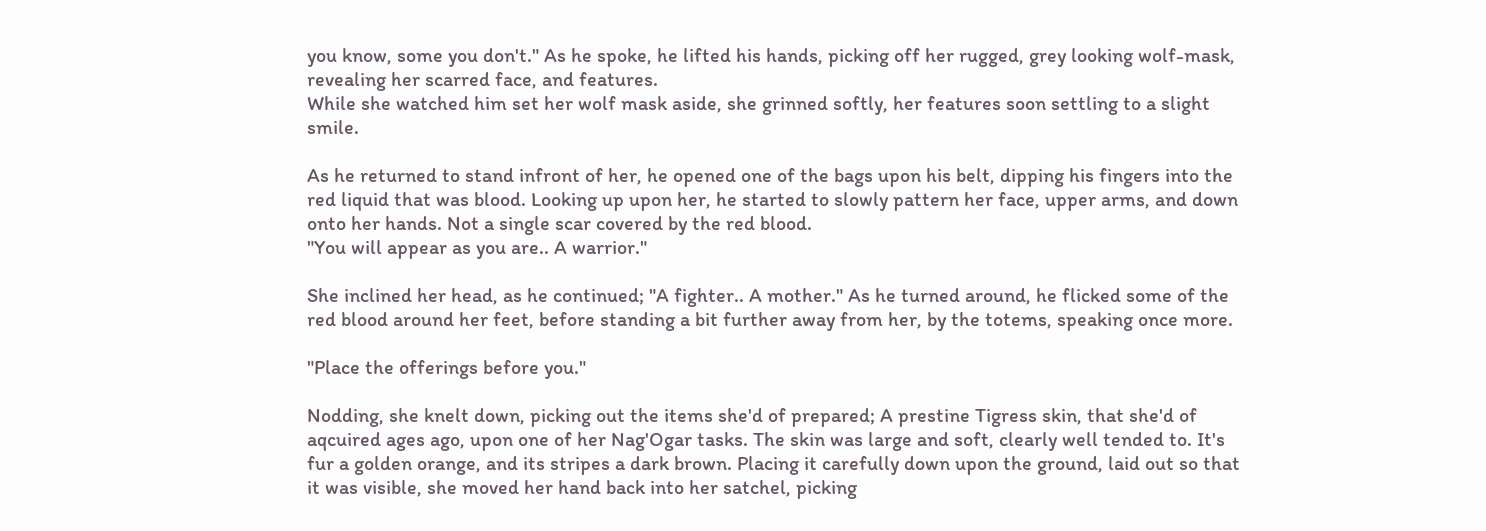you know, some you don't." As he spoke, he lifted his hands, picking off her rugged, grey looking wolf-mask, revealing her scarred face, and features.
While she watched him set her wolf mask aside, she grinned softly, her features soon settling to a slight smile.

As he returned to stand infront of her, he opened one of the bags upon his belt, dipping his fingers into the red liquid that was blood. Looking up upon her, he started to slowly pattern her face, upper arms, and down onto her hands. Not a single scar covered by the red blood.
"You will appear as you are.. A warrior."

She inclined her head, as he continued; "A fighter.. A mother." As he turned around, he flicked some of the red blood around her feet, before standing a bit further away from her, by the totems, speaking once more.

"Place the offerings before you."

Nodding, she knelt down, picking out the items she'd of prepared; A prestine Tigress skin, that she'd of aqcuired ages ago, upon one of her Nag'Ogar tasks. The skin was large and soft, clearly well tended to. It's fur a golden orange, and its stripes a dark brown. Placing it carefully down upon the ground, laid out so that it was visible, she moved her hand back into her satchel, picking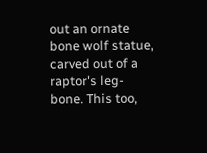out an ornate bone wolf statue, carved out of a raptor's leg-bone. This too,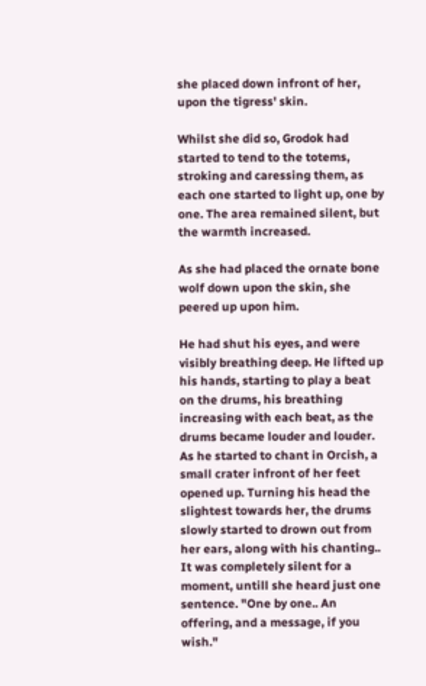she placed down infront of her, upon the tigress' skin.

Whilst she did so, Grodok had started to tend to the totems, stroking and caressing them, as each one started to light up, one by one. The area remained silent, but the warmth increased.

As she had placed the ornate bone wolf down upon the skin, she peered up upon him.

He had shut his eyes, and were visibly breathing deep. He lifted up his hands, starting to play a beat on the drums, his breathing increasing with each beat, as the drums became louder and louder. As he started to chant in Orcish, a small crater infront of her feet opened up. Turning his head the slightest towards her, the drums slowly started to drown out from her ears, along with his chanting.. It was completely silent for a moment, untill she heard just one sentence. "One by one.. An offering, and a message, if you wish."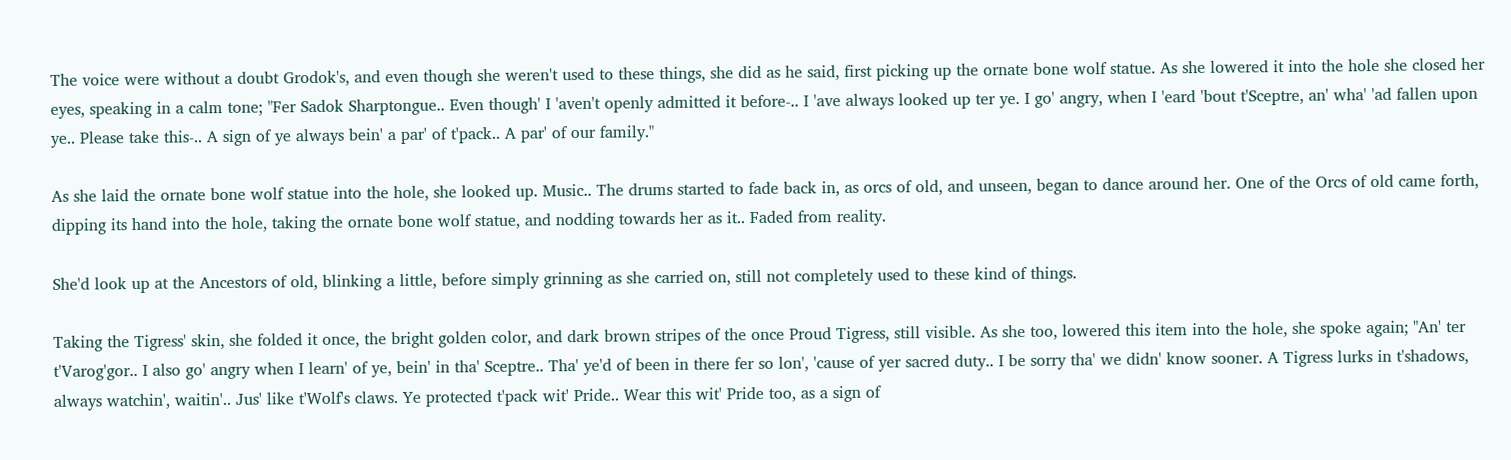The voice were without a doubt Grodok's, and even though she weren't used to these things, she did as he said, first picking up the ornate bone wolf statue. As she lowered it into the hole she closed her eyes, speaking in a calm tone; "Fer Sadok Sharptongue.. Even though' I 'aven't openly admitted it before-.. I 'ave always looked up ter ye. I go' angry, when I 'eard 'bout t'Sceptre, an' wha' 'ad fallen upon ye.. Please take this-.. A sign of ye always bein' a par' of t'pack.. A par' of our family."

As she laid the ornate bone wolf statue into the hole, she looked up. Music.. The drums started to fade back in, as orcs of old, and unseen, began to dance around her. One of the Orcs of old came forth, dipping its hand into the hole, taking the ornate bone wolf statue, and nodding towards her as it.. Faded from reality.

She'd look up at the Ancestors of old, blinking a little, before simply grinning as she carried on, still not completely used to these kind of things.

Taking the Tigress' skin, she folded it once, the bright golden color, and dark brown stripes of the once Proud Tigress, still visible. As she too, lowered this item into the hole, she spoke again; "An' ter t'Varog'gor.. I also go' angry when I learn' of ye, bein' in tha' Sceptre.. Tha' ye'd of been in there fer so lon', 'cause of yer sacred duty.. I be sorry tha' we didn' know sooner. A Tigress lurks in t'shadows, always watchin', waitin'.. Jus' like t'Wolf's claws. Ye protected t'pack wit' Pride.. Wear this wit' Pride too, as a sign of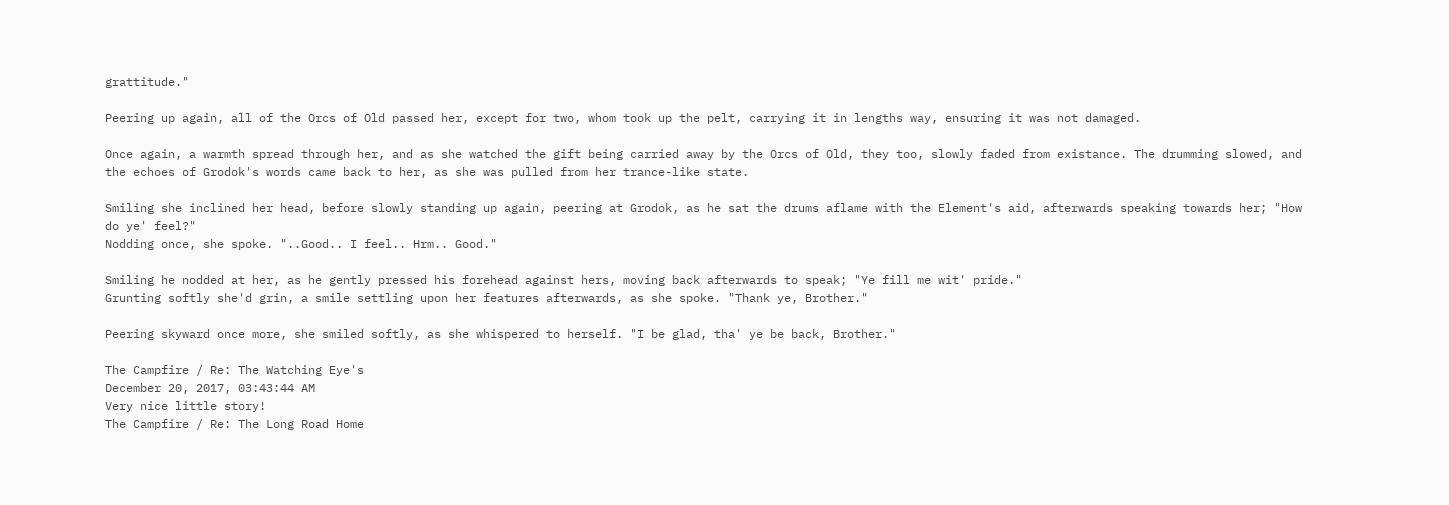grattitude."

Peering up again, all of the Orcs of Old passed her, except for two, whom took up the pelt, carrying it in lengths way, ensuring it was not damaged.

Once again, a warmth spread through her, and as she watched the gift being carried away by the Orcs of Old, they too, slowly faded from existance. The drumming slowed, and the echoes of Grodok's words came back to her, as she was pulled from her trance-like state.

Smiling she inclined her head, before slowly standing up again, peering at Grodok, as he sat the drums aflame with the Element's aid, afterwards speaking towards her; "How do ye' feel?"
Nodding once, she spoke. "..Good.. I feel.. Hrm.. Good."

Smiling he nodded at her, as he gently pressed his forehead against hers, moving back afterwards to speak; "Ye fill me wit' pride."
Grunting softly she'd grin, a smile settling upon her features afterwards, as she spoke. "Thank ye, Brother."

Peering skyward once more, she smiled softly, as she whispered to herself. "I be glad, tha' ye be back, Brother."

The Campfire / Re: The Watching Eye's
December 20, 2017, 03:43:44 AM
Very nice little story!
The Campfire / Re: The Long Road Home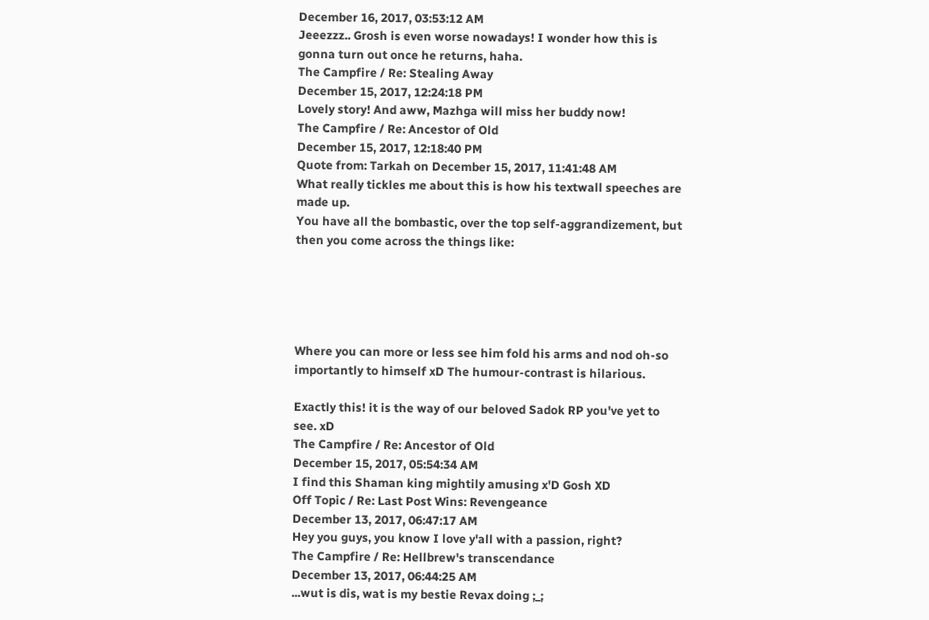December 16, 2017, 03:53:12 AM
Jeeezzz.. Grosh is even worse nowadays! I wonder how this is gonna turn out once he returns, haha.
The Campfire / Re: Stealing Away
December 15, 2017, 12:24:18 PM
Lovely story! And aww, Mazhga will miss her buddy now!
The Campfire / Re: Ancestor of Old
December 15, 2017, 12:18:40 PM
Quote from: Tarkah on December 15, 2017, 11:41:48 AM
What really tickles me about this is how his textwall speeches are made up.
You have all the bombastic, over the top self-aggrandizement, but then you come across the things like:





Where you can more or less see him fold his arms and nod oh-so importantly to himself xD The humour-contrast is hilarious.

Exactly this! it is the way of our beloved Sadok RP you've yet to see. xD
The Campfire / Re: Ancestor of Old
December 15, 2017, 05:54:34 AM
I find this Shaman king mightily amusing x'D Gosh XD
Off Topic / Re: Last Post Wins: Revengeance
December 13, 2017, 06:47:17 AM
Hey you guys, you know I love y'all with a passion, right?
The Campfire / Re: Hellbrew's transcendance
December 13, 2017, 06:44:25 AM
...wut is dis, wat is my bestie Revax doing ;_;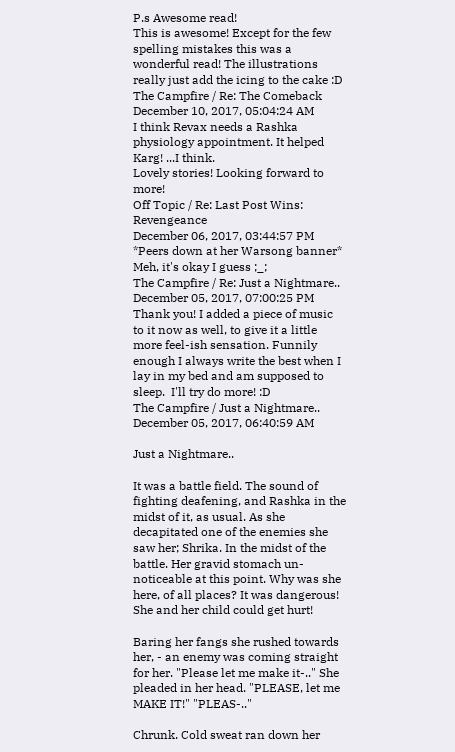P.s Awesome read!
This is awesome! Except for the few spelling mistakes this was a wonderful read! The illustrations really just add the icing to the cake :D
The Campfire / Re: The Comeback
December 10, 2017, 05:04:24 AM
I think Revax needs a Rashka physiology appointment. It helped Karg! ...I think.
Lovely stories! Looking forward to more!
Off Topic / Re: Last Post Wins: Revengeance
December 06, 2017, 03:44:57 PM
*Peers down at her Warsong banner* Meh, it's okay I guess ;_;
The Campfire / Re: Just a Nightmare..
December 05, 2017, 07:00:25 PM
Thank you! I added a piece of music to it now as well, to give it a little more feel-ish sensation. Funnily enough I always write the best when I lay in my bed and am supposed to sleep.  I'll try do more! :D
The Campfire / Just a Nightmare..
December 05, 2017, 06:40:59 AM

Just a Nightmare..

It was a battle field. The sound of fighting deafening, and Rashka in the midst of it, as usual. As she decapitated one of the enemies she saw her; Shrika. In the midst of the battle. Her gravid stomach un-noticeable at this point. Why was she here, of all places? It was dangerous! She and her child could get hurt!

Baring her fangs she rushed towards her, - an enemy was coming straight for her. "Please let me make it-.." She pleaded in her head. "PLEASE, let me MAKE IT!" "PLEAS-.."

Chrunk. Cold sweat ran down her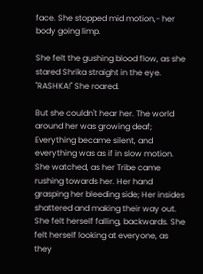face. She stopped mid motion,- her body going limp.

She felt the gushing blood flow, as she stared Shrika straight in the eye. "RASHKA!" She roared.

But she couldn't hear her. The world around her was growing deaf; Everything became silent, and everything was as if in slow motion. She watched, as her Tribe came rushing towards her. Her hand grasping her bleeding side; Her insides shattered and making their way out. She felt herself falling, backwards. She felt herself looking at everyone, as they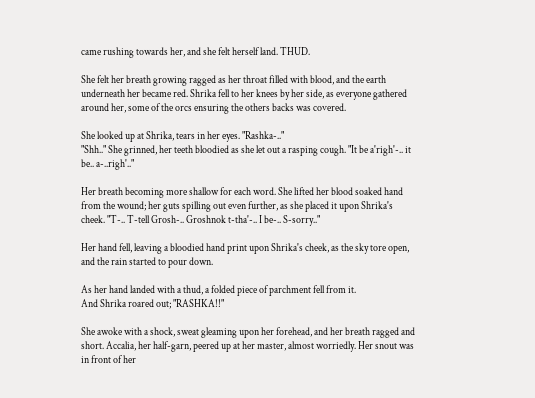came rushing towards her, and she felt herself land. THUD.

She felt her breath growing ragged as her throat filled with blood, and the earth underneath her became red. Shrika fell to her knees by her side, as everyone gathered around her, some of the orcs ensuring the others backs was covered.

She looked up at Shrika, tears in her eyes. "Rashka-.."
"Shh.." She grinned, her teeth bloodied as she let out a rasping cough. "It be a'righ'-.. it be.. a-..righ'.."

Her breath becoming more shallow for each word. She lifted her blood soaked hand from the wound; her guts spilling out even further, as she placed it upon Shrika's cheek. "T-.. T-tell Grosh-.. Groshnok t-tha'-.. I be-.. S-sorry.."

Her hand fell, leaving a bloodied hand print upon Shrika's cheek, as the sky tore open, and the rain started to pour down.

As her hand landed with a thud, a folded piece of parchment fell from it.
And Shrika roared out; "RASHKA!!"

She awoke with a shock, sweat gleaming upon her forehead, and her breath ragged and short. Accalia, her half-garn, peered up at her master, almost worriedly. Her snout was in front of her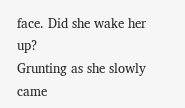face. Did she wake her up?
Grunting as she slowly came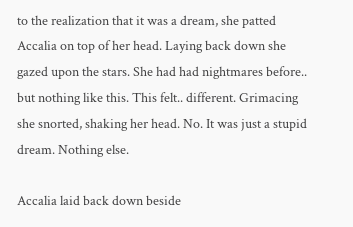to the realization that it was a dream, she patted Accalia on top of her head. Laying back down she gazed upon the stars. She had had nightmares before.. but nothing like this. This felt.. different. Grimacing she snorted, shaking her head. No. It was just a stupid dream. Nothing else.

Accalia laid back down beside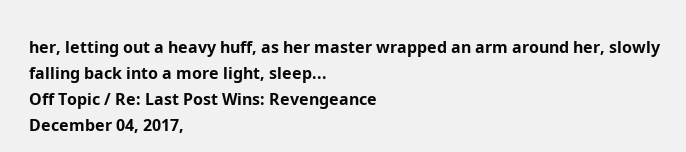her, letting out a heavy huff, as her master wrapped an arm around her, slowly falling back into a more light, sleep...
Off Topic / Re: Last Post Wins: Revengeance
December 04, 2017,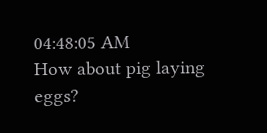04:48:05 AM
How about pig laying eggs?